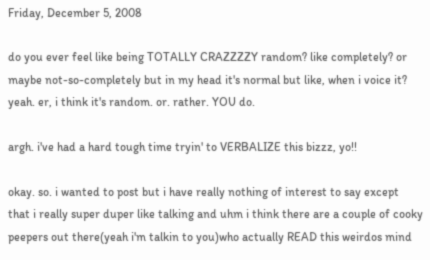Friday, December 5, 2008

do you ever feel like being TOTALLY CRAZZZZY random? like completely? or maybe not-so-completely but in my head it's normal but like, when i voice it? yeah. er, i think it's random. or. rather. YOU do.

argh. i've had a hard tough time tryin' to VERBALIZE this bizzz, yo!!

okay. so. i wanted to post but i have really nothing of interest to say except that i really super duper like talking and uhm i think there are a couple of cooky peepers out there(yeah i'm talkin to you)who actually READ this weirdos mind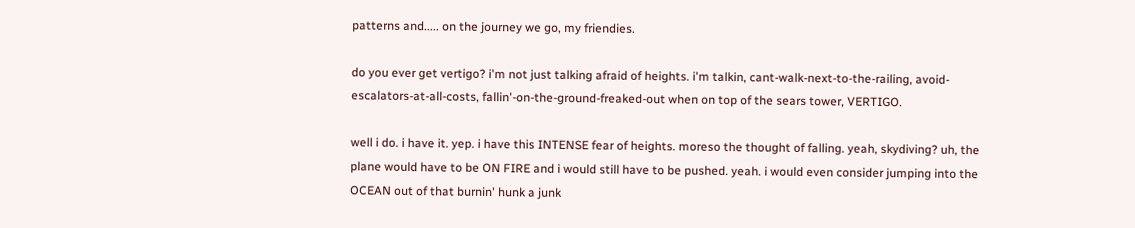patterns and..... on the journey we go, my friendies.

do you ever get vertigo? i'm not just talking afraid of heights. i'm talkin, cant-walk-next-to-the-railing, avoid-escalators-at-all-costs, fallin'-on-the-ground-freaked-out when on top of the sears tower, VERTIGO.

well i do. i have it. yep. i have this INTENSE fear of heights. moreso the thought of falling. yeah, skydiving? uh, the plane would have to be ON FIRE and i would still have to be pushed. yeah. i would even consider jumping into the OCEAN out of that burnin' hunk a junk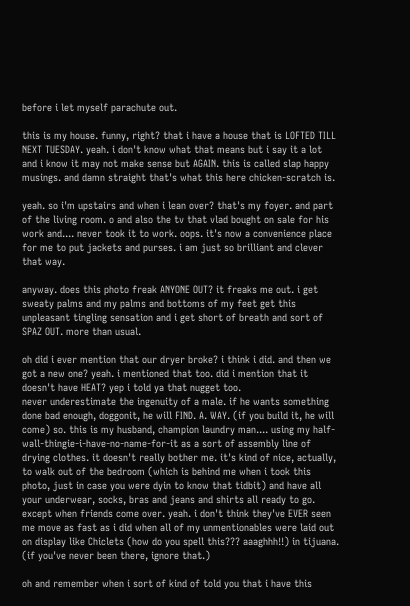before i let myself parachute out.

this is my house. funny, right? that i have a house that is LOFTED TILL NEXT TUESDAY. yeah. i don't know what that means but i say it a lot and i know it may not make sense but AGAIN. this is called slap happy musings. and damn straight that's what this here chicken-scratch is.

yeah. so i'm upstairs and when i lean over? that's my foyer. and part of the living room. o and also the tv that vlad bought on sale for his work and.... never took it to work. oops. it's now a convenience place for me to put jackets and purses. i am just so brilliant and clever that way.

anyway. does this photo freak ANYONE OUT? it freaks me out. i get sweaty palms and my palms and bottoms of my feet get this unpleasant tingling sensation and i get short of breath and sort of SPAZ OUT. more than usual.

oh did i ever mention that our dryer broke? i think i did. and then we got a new one? yeah. i mentioned that too. did i mention that it doesn't have HEAT? yep i told ya that nugget too.
never underestimate the ingenuity of a male. if he wants something done bad enough, doggonit, he will FIND. A. WAY. (if you build it, he will come) so. this is my husband, champion laundry man.... using my half-wall-thingie-i-have-no-name-for-it as a sort of assembly line of drying clothes. it doesn't really bother me. it's kind of nice, actually, to walk out of the bedroom (which is behind me when i took this photo, just in case you were dyin to know that tidbit) and have all your underwear, socks, bras and jeans and shirts all ready to go. except when friends come over. yeah. i don't think they've EVER seen me move as fast as i did when all of my unmentionables were laid out on display like Chiclets (how do you spell this??? aaaghhh!!) in tijuana. (if you've never been there, ignore that.)

oh and remember when i sort of kind of told you that i have this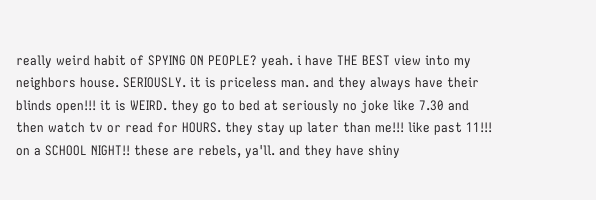really weird habit of SPYING ON PEOPLE? yeah. i have THE BEST view into my neighbors house. SERIOUSLY. it is priceless man. and they always have their blinds open!!! it is WEIRD. they go to bed at seriously no joke like 7.30 and then watch tv or read for HOURS. they stay up later than me!!! like past 11!!! on a SCHOOL NIGHT!! these are rebels, ya'll. and they have shiny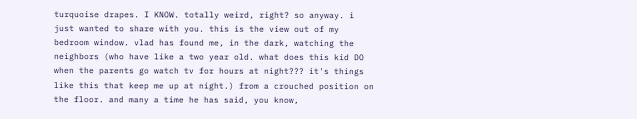turquoise drapes. I KNOW. totally weird, right? so anyway. i just wanted to share with you. this is the view out of my bedroom window. vlad has found me, in the dark, watching the neighbors (who have like a two year old. what does this kid DO when the parents go watch tv for hours at night??? it's things like this that keep me up at night.) from a crouched position on the floor. and many a time he has said, you know,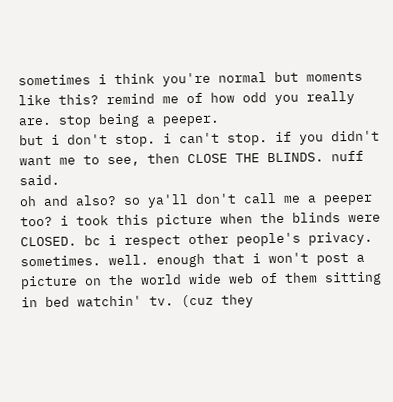sometimes i think you're normal but moments like this? remind me of how odd you really are. stop being a peeper.
but i don't stop. i can't stop. if you didn't want me to see, then CLOSE THE BLINDS. nuff said.
oh and also? so ya'll don't call me a peeper too? i took this picture when the blinds were CLOSED. bc i respect other people's privacy. sometimes. well. enough that i won't post a picture on the world wide web of them sitting in bed watchin' tv. (cuz they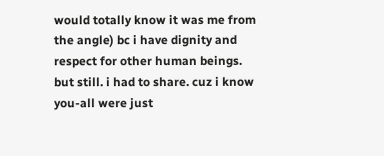would totally know it was me from the angle) bc i have dignity and respect for other human beings.
but still. i had to share. cuz i know you-all were just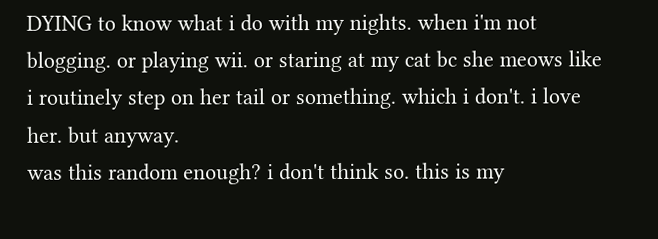DYING to know what i do with my nights. when i'm not blogging. or playing wii. or staring at my cat bc she meows like i routinely step on her tail or something. which i don't. i love her. but anyway.
was this random enough? i don't think so. this is my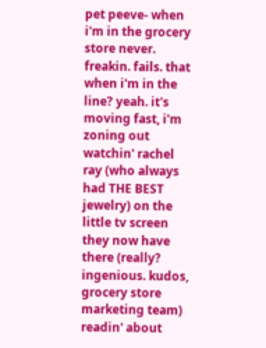pet peeve- when i'm in the grocery store never. freakin. fails. that when i'm in the line? yeah. it's moving fast, i'm zoning out watchin' rachel ray (who always had THE BEST jewelry) on the little tv screen they now have there (really? ingenious. kudos, grocery store marketing team) readin' about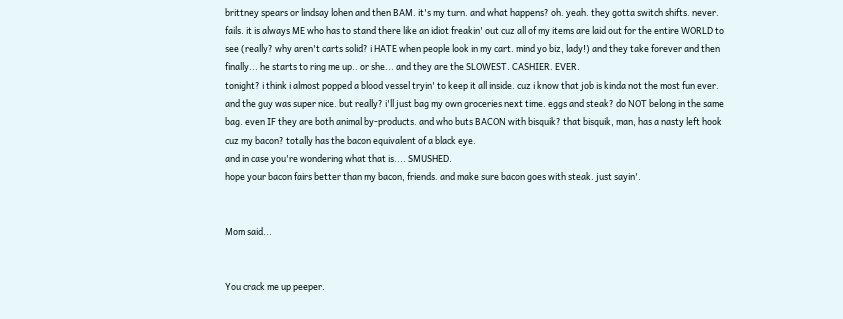brittney spears or lindsay lohen and then BAM. it's my turn. and what happens? oh. yeah. they gotta switch shifts. never. fails. it is always ME who has to stand there like an idiot freakin' out cuz all of my items are laid out for the entire WORLD to see (really? why aren't carts solid? i HATE when people look in my cart. mind yo biz, lady!) and they take forever and then finally... he starts to ring me up.. or she... and they are the SLOWEST. CASHIER. EVER.
tonight? i think i almost popped a blood vessel tryin' to keep it all inside. cuz i know that job is kinda not the most fun ever. and the guy was super nice. but really? i'll just bag my own groceries next time. eggs and steak? do NOT belong in the same bag. even IF they are both animal by-products. and who buts BACON with bisquik? that bisquik, man, has a nasty left hook cuz my bacon? totally has the bacon equivalent of a black eye.
and in case you're wondering what that is.... SMUSHED.
hope your bacon fairs better than my bacon, friends. and make sure bacon goes with steak. just sayin'.


Mom said...


You crack me up peeper.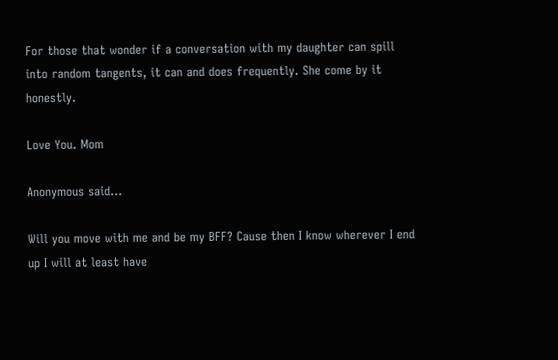For those that wonder if a conversation with my daughter can spill into random tangents, it can and does frequently. She come by it honestly.

Love You. Mom

Anonymous said...

Will you move with me and be my BFF? Cause then I know wherever I end up I will at least have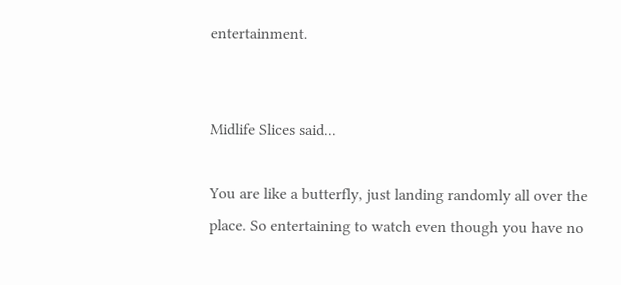entertainment.


Midlife Slices said...

You are like a butterfly, just landing randomly all over the place. So entertaining to watch even though you have no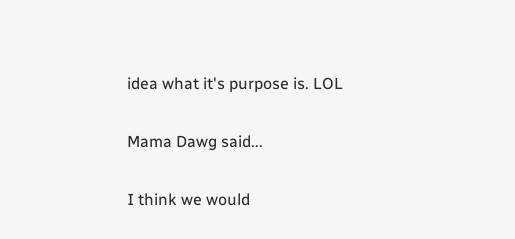idea what it's purpose is. LOL

Mama Dawg said...

I think we would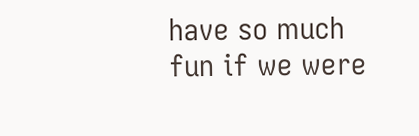have so much fun if we were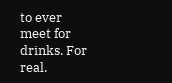to ever meet for drinks. For real.